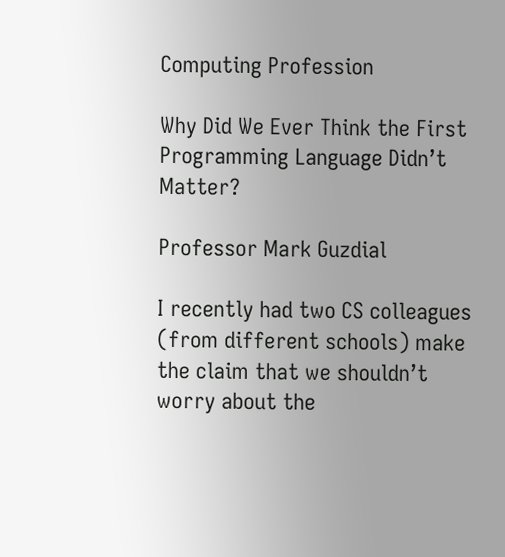Computing Profession

Why Did We Ever Think the First Programming Language Didn’t Matter?

Professor Mark Guzdial

I recently had two CS colleagues (from different schools) make the claim that we shouldn’t worry about the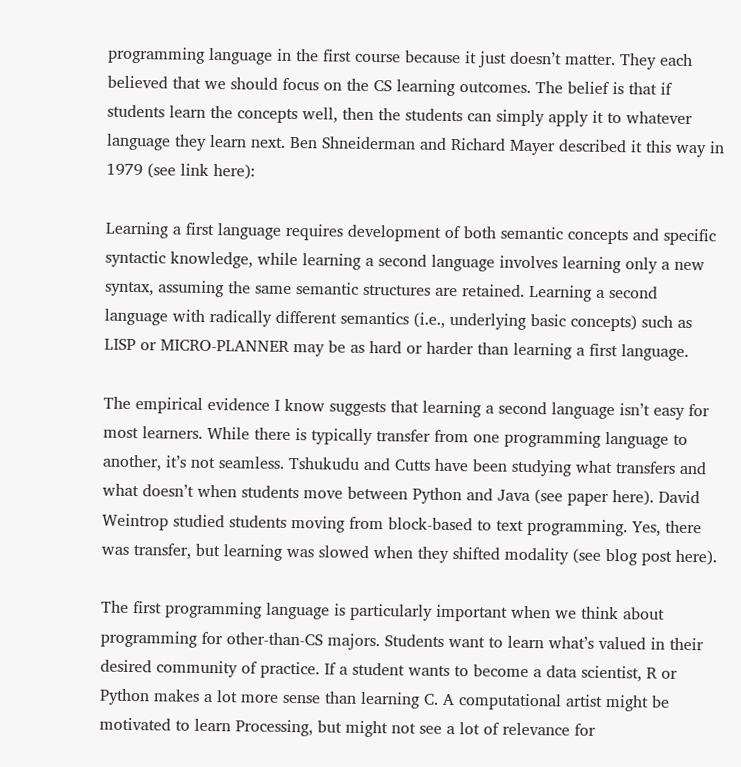programming language in the first course because it just doesn’t matter. They each believed that we should focus on the CS learning outcomes. The belief is that if students learn the concepts well, then the students can simply apply it to whatever language they learn next. Ben Shneiderman and Richard Mayer described it this way in 1979 (see link here):

Learning a first language requires development of both semantic concepts and specific syntactic knowledge, while learning a second language involves learning only a new syntax, assuming the same semantic structures are retained. Learning a second language with radically different semantics (i.e., underlying basic concepts) such as LISP or MICRO-PLANNER may be as hard or harder than learning a first language.

The empirical evidence I know suggests that learning a second language isn’t easy for most learners. While there is typically transfer from one programming language to another, it’s not seamless. Tshukudu and Cutts have been studying what transfers and what doesn’t when students move between Python and Java (see paper here). David Weintrop studied students moving from block-based to text programming. Yes, there was transfer, but learning was slowed when they shifted modality (see blog post here).

The first programming language is particularly important when we think about programming for other-than-CS majors. Students want to learn what’s valued in their desired community of practice. If a student wants to become a data scientist, R or Python makes a lot more sense than learning C. A computational artist might be motivated to learn Processing, but might not see a lot of relevance for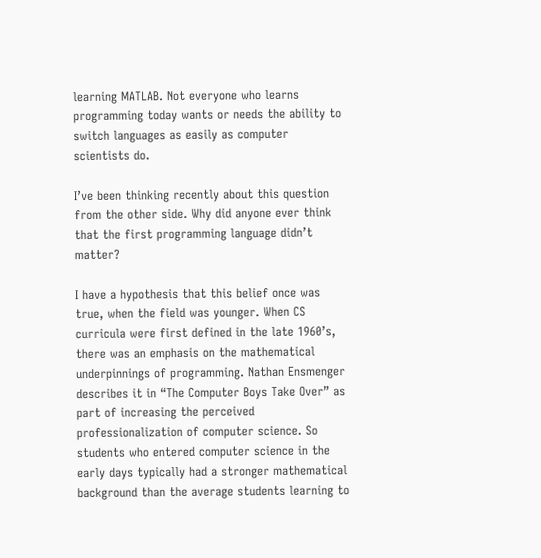learning MATLAB. Not everyone who learns programming today wants or needs the ability to switch languages as easily as computer scientists do.

I’ve been thinking recently about this question from the other side. Why did anyone ever think that the first programming language didn’t matter?

I have a hypothesis that this belief once was true, when the field was younger. When CS curricula were first defined in the late 1960’s, there was an emphasis on the mathematical underpinnings of programming. Nathan Ensmenger describes it in “The Computer Boys Take Over” as part of increasing the perceived professionalization of computer science. So students who entered computer science in the early days typically had a stronger mathematical background than the average students learning to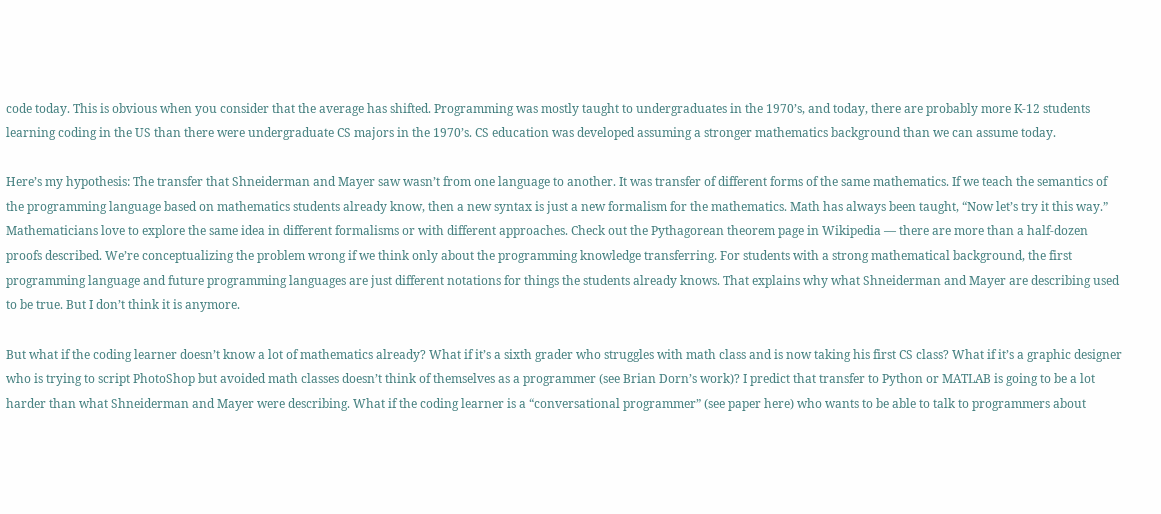code today. This is obvious when you consider that the average has shifted. Programming was mostly taught to undergraduates in the 1970’s, and today, there are probably more K-12 students learning coding in the US than there were undergraduate CS majors in the 1970’s. CS education was developed assuming a stronger mathematics background than we can assume today.

Here’s my hypothesis: The transfer that Shneiderman and Mayer saw wasn’t from one language to another. It was transfer of different forms of the same mathematics. If we teach the semantics of the programming language based on mathematics students already know, then a new syntax is just a new formalism for the mathematics. Math has always been taught, “Now let’s try it this way.” Mathematicians love to explore the same idea in different formalisms or with different approaches. Check out the Pythagorean theorem page in Wikipedia — there are more than a half-dozen proofs described. We’re conceptualizing the problem wrong if we think only about the programming knowledge transferring. For students with a strong mathematical background, the first programming language and future programming languages are just different notations for things the students already knows. That explains why what Shneiderman and Mayer are describing used to be true. But I don’t think it is anymore.

But what if the coding learner doesn’t know a lot of mathematics already? What if it’s a sixth grader who struggles with math class and is now taking his first CS class? What if it’s a graphic designer who is trying to script PhotoShop but avoided math classes doesn’t think of themselves as a programmer (see Brian Dorn’s work)? I predict that transfer to Python or MATLAB is going to be a lot harder than what Shneiderman and Mayer were describing. What if the coding learner is a “conversational programmer” (see paper here) who wants to be able to talk to programmers about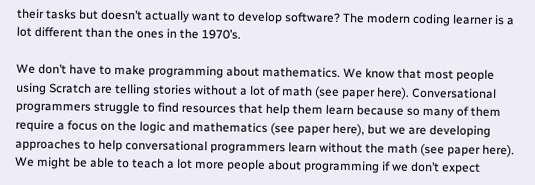their tasks but doesn’t actually want to develop software? The modern coding learner is a lot different than the ones in the 1970’s.

We don’t have to make programming about mathematics. We know that most people using Scratch are telling stories without a lot of math (see paper here). Conversational programmers struggle to find resources that help them learn because so many of them require a focus on the logic and mathematics (see paper here), but we are developing approaches to help conversational programmers learn without the math (see paper here). We might be able to teach a lot more people about programming if we don’t expect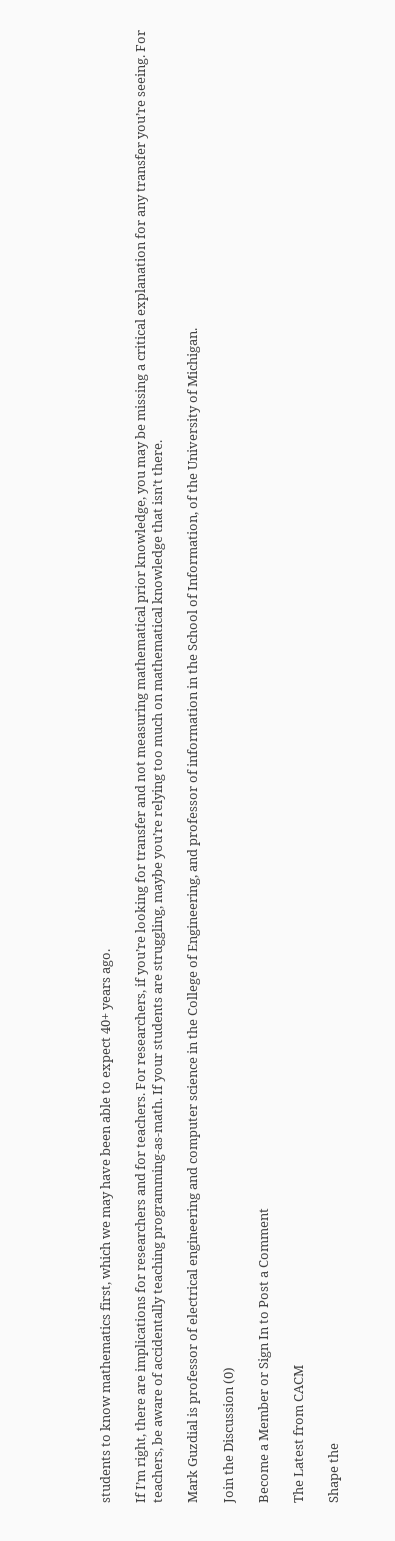students to know mathematics first, which we may have been able to expect 40+ years ago.

If I’m right, there are implications for researchers and for teachers. For researchers, if you’re looking for transfer and not measuring mathematical prior knowledge, you may be missing a critical explanation for any transfer you’re seeing. For teachers, be aware of accidentally teaching programming-as-math. If your students are struggling, maybe you’re relying too much on mathematical knowledge that isn’t there.

Mark Guzdial is professor of electrical engineering and computer science in the College of Engineering, and professor of information in the School of Information, of the University of Michigan.

Join the Discussion (0)

Become a Member or Sign In to Post a Comment

The Latest from CACM

Shape the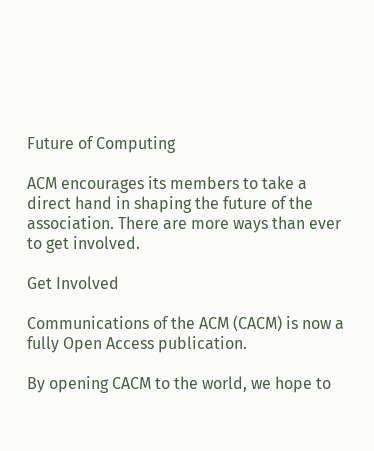Future of Computing

ACM encourages its members to take a direct hand in shaping the future of the association. There are more ways than ever to get involved.

Get Involved

Communications of the ACM (CACM) is now a fully Open Access publication.

By opening CACM to the world, we hope to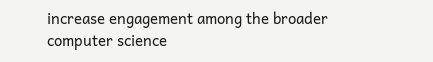increase engagement among the broader computer science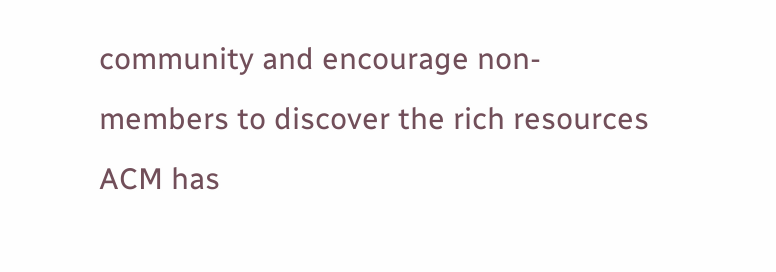community and encourage non-members to discover the rich resources ACM has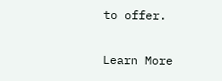to offer.

Learn More